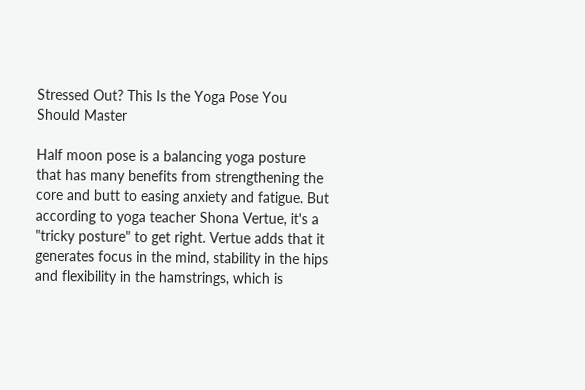Stressed Out? This Is the Yoga Pose You Should Master

Half moon pose is a balancing yoga posture that has many benefits from strengthening the core and butt to easing anxiety and fatigue. But according to yoga teacher Shona Vertue, it's a "tricky posture" to get right. Vertue adds that it generates focus in the mind, stability in the hips and flexibility in the hamstrings, which is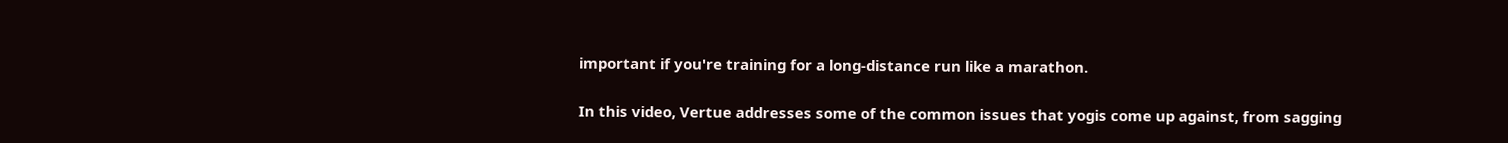important if you're training for a long-distance run like a marathon.

In this video, Vertue addresses some of the common issues that yogis come up against, from sagging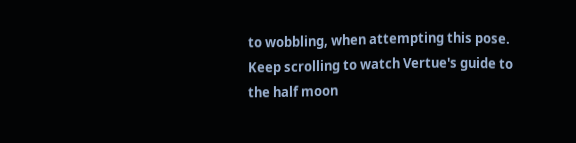to wobbling, when attempting this pose. Keep scrolling to watch Vertue's guide to the half moon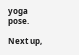yoga pose.

Next up,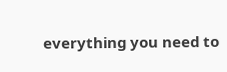everything you need to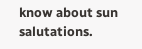know about sun salutations.